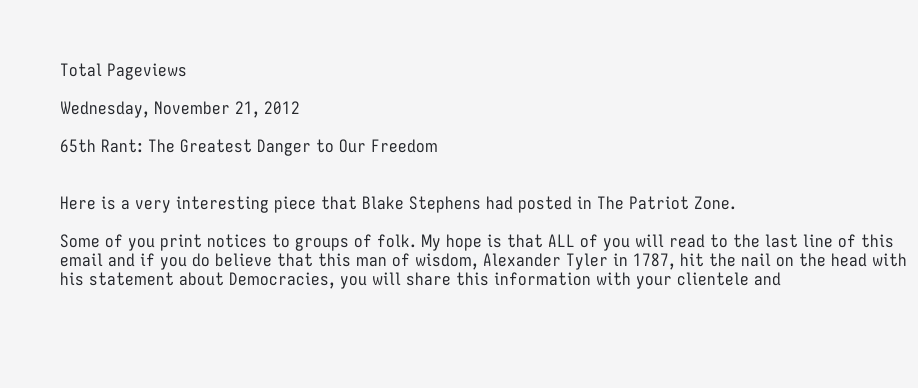Total Pageviews

Wednesday, November 21, 2012

65th Rant: The Greatest Danger to Our Freedom


Here is a very interesting piece that Blake Stephens had posted in The Patriot Zone.

Some of you print notices to groups of folk. My hope is that ALL of you will read to the last line of this email and if you do believe that this man of wisdom, Alexander Tyler in 1787, hit the nail on the head with his statement about Democracies, you will share this information with your clientele and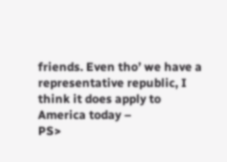friends. Even tho’ we have a representative republic, I think it does apply to America today –
PS>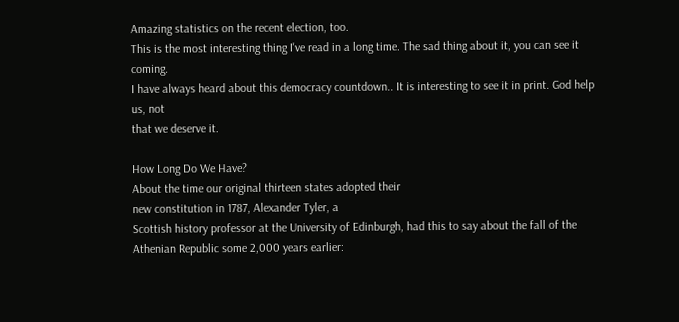Amazing statistics on the recent election, too.
This is the most interesting thing I've read in a long time. The sad thing about it, you can see it coming.
I have always heard about this democracy countdown.. It is interesting to see it in print. God help us, not
that we deserve it.

How Long Do We Have?
About the time our original thirteen states adopted their
new constitution in 1787, Alexander Tyler, a
Scottish history professor at the University of Edinburgh, had this to say about the fall of the Athenian Republic some 2,000 years earlier: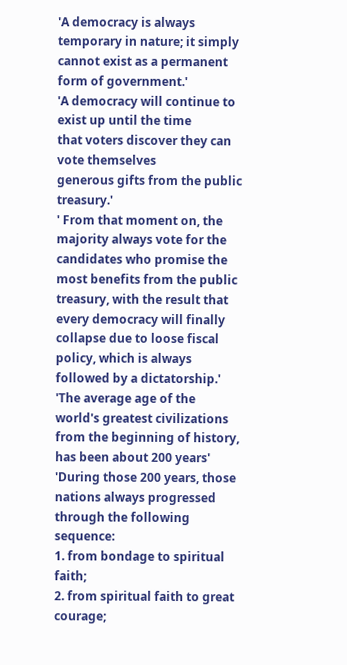'A democracy is always temporary in nature; it simply
cannot exist as a permanent form of government.'
'A democracy will continue to exist up until the time
that voters discover they can vote themselves
generous gifts from the public treasury.'
' From that moment on, the majority always vote for the candidates who promise the most benefits from the public treasury, with the result that every democracy will finally collapse due to loose fiscal
policy, which is always followed by a dictatorship.'
'The average age of the world's greatest civilizations
from the beginning of history, has been about 200 years'
'During those 200 years, those nations always progressed
through the following sequence:
1. from bondage to spiritual faith;
2. from spiritual faith to great courage;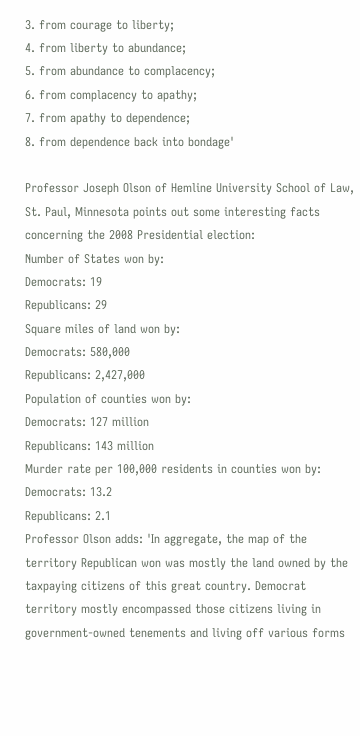3. from courage to liberty;
4. from liberty to abundance;
5. from abundance to complacency;
6. from complacency to apathy;
7. from apathy to dependence;
8. from dependence back into bondage'

Professor Joseph Olson of Hemline University School of Law, St. Paul, Minnesota points out some interesting facts concerning the 2008 Presidential election:
Number of States won by:
Democrats: 19
Republicans: 29
Square miles of land won by:
Democrats: 580,000
Republicans: 2,427,000
Population of counties won by:
Democrats: 127 million
Republicans: 143 million
Murder rate per 100,000 residents in counties won by:
Democrats: 13.2
Republicans: 2.1
Professor Olson adds: 'In aggregate, the map of the territory Republican won was mostly the land owned by the taxpaying citizens of this great country. Democrat territory mostly encompassed those citizens living in government-owned tenements and living off various forms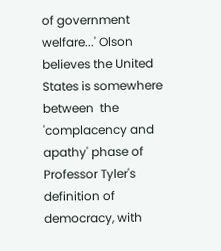of government welfare...' Olson believes the United States is somewhere between  the 'complacency and apathy' phase of Professor Tyler's definition of democracy, with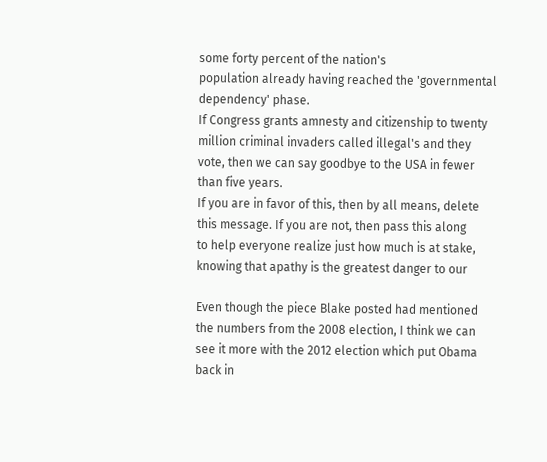some forty percent of the nation's
population already having reached the 'governmental
dependency' phase.
If Congress grants amnesty and citizenship to twenty
million criminal invaders called illegal's and they
vote, then we can say goodbye to the USA in fewer than five years.
If you are in favor of this, then by all means, delete
this message. If you are not, then pass this along
to help everyone realize just how much is at stake,
knowing that apathy is the greatest danger to our

Even though the piece Blake posted had mentioned the numbers from the 2008 election, I think we can see it more with the 2012 election which put Obama back in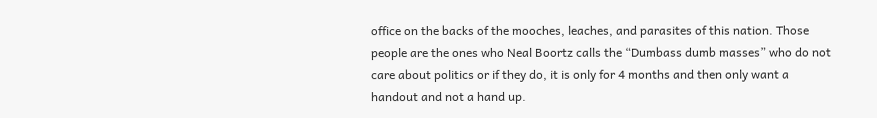office on the backs of the mooches, leaches, and parasites of this nation. Those people are the ones who Neal Boortz calls the “Dumbass dumb masses” who do not care about politics or if they do, it is only for 4 months and then only want a handout and not a hand up.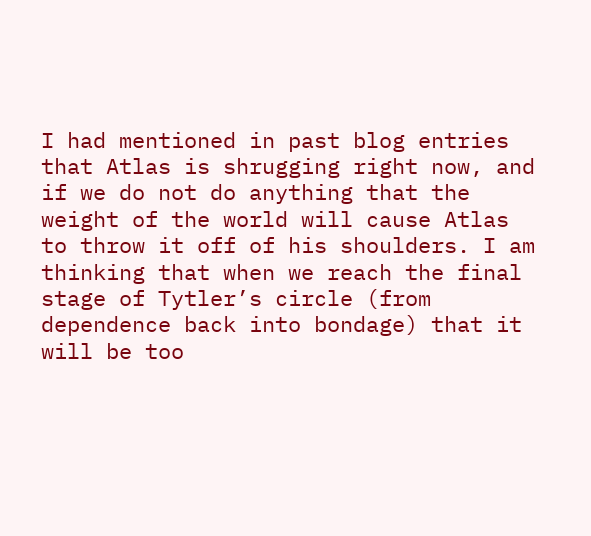I had mentioned in past blog entries that Atlas is shrugging right now, and if we do not do anything that the weight of the world will cause Atlas to throw it off of his shoulders. I am thinking that when we reach the final stage of Tytler’s circle (from dependence back into bondage) that it will be too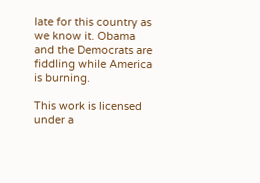late for this country as we know it. Obama and the Democrats are fiddling while America is burning.

This work is licensed under a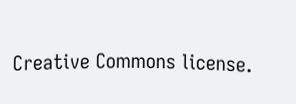Creative Commons license.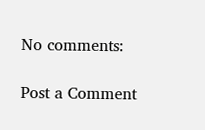No comments:

Post a Comment